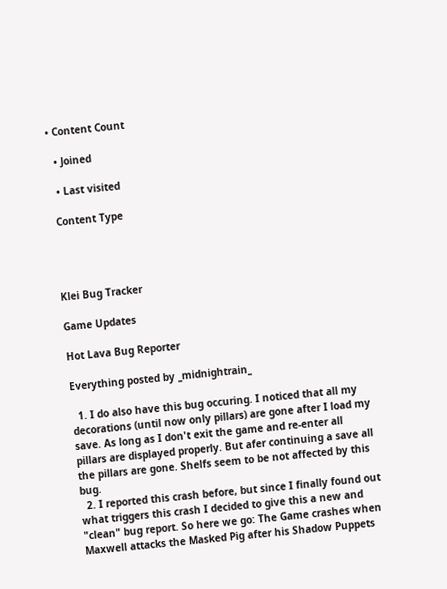• Content Count

  • Joined

  • Last visited

 Content Type




Klei Bug Tracker

Game Updates

Hot Lava Bug Reporter

Everything posted by _midnightrain_

  1. I do also have this bug occuring. I noticed that all my decorations (until now only pillars) are gone after I load my save. As long as I don't exit the game and re-enter all pillars are displayed properly. But afer continuing a save all the pillars are gone. Shelfs seem to be not affected by this bug.
  2. I reported this crash before, but since I finally found out what triggers this crash I decided to give this a new and "clean" bug report. So here we go: The Game crashes when Maxwell attacks the Masked Pig after his Shadow Puppets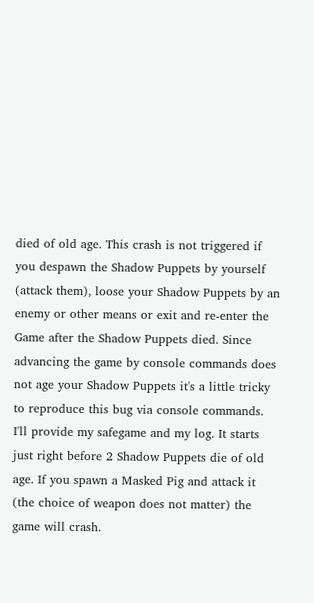died of old age. This crash is not triggered if you despawn the Shadow Puppets by yourself (attack them), loose your Shadow Puppets by an enemy or other means or exit and re-enter the Game after the Shadow Puppets died. Since advancing the game by console commands does not age your Shadow Puppets it's a little tricky to reproduce this bug via console commands. I'll provide my safegame and my log. It starts just right before 2 Shadow Puppets die of old age. If you spawn a Masked Pig and attack it (the choice of weapon does not matter) the game will crash.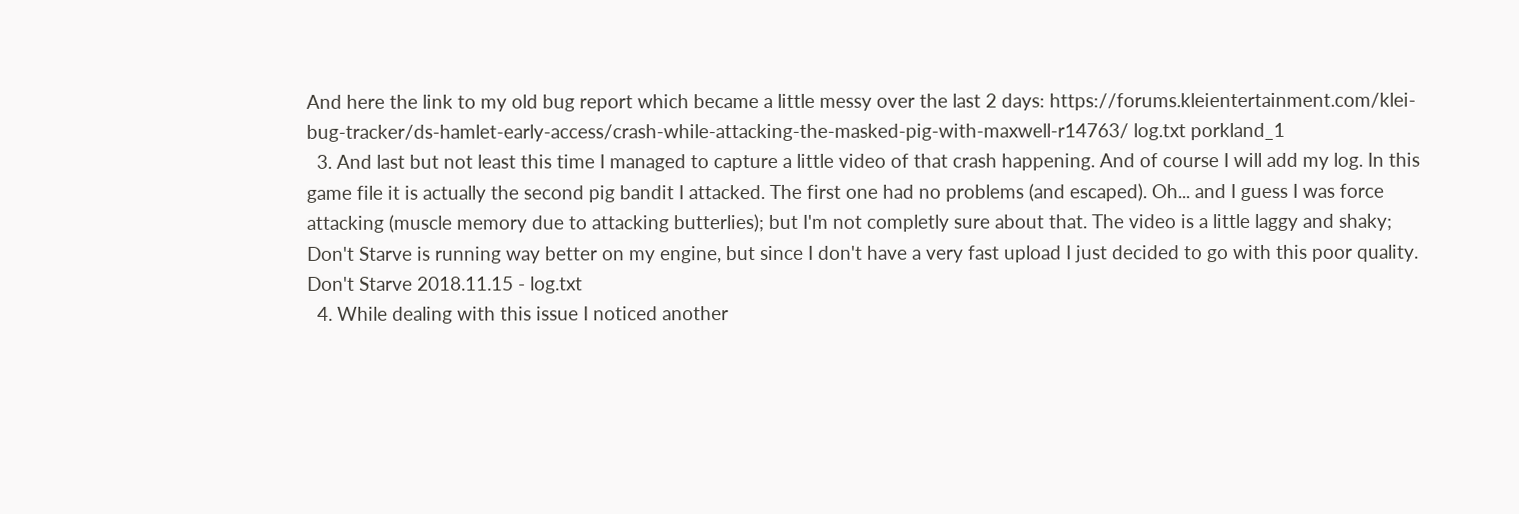And here the link to my old bug report which became a little messy over the last 2 days: https://forums.kleientertainment.com/klei-bug-tracker/ds-hamlet-early-access/crash-while-attacking-the-masked-pig-with-maxwell-r14763/ log.txt porkland_1
  3. And last but not least this time I managed to capture a little video of that crash happening. And of course I will add my log. In this game file it is actually the second pig bandit I attacked. The first one had no problems (and escaped). Oh... and I guess I was force attacking (muscle memory due to attacking butterlies); but I'm not completly sure about that. The video is a little laggy and shaky; Don't Starve is running way better on my engine, but since I don't have a very fast upload I just decided to go with this poor quality. Don't Starve 2018.11.15 - log.txt
  4. While dealing with this issue I noticed another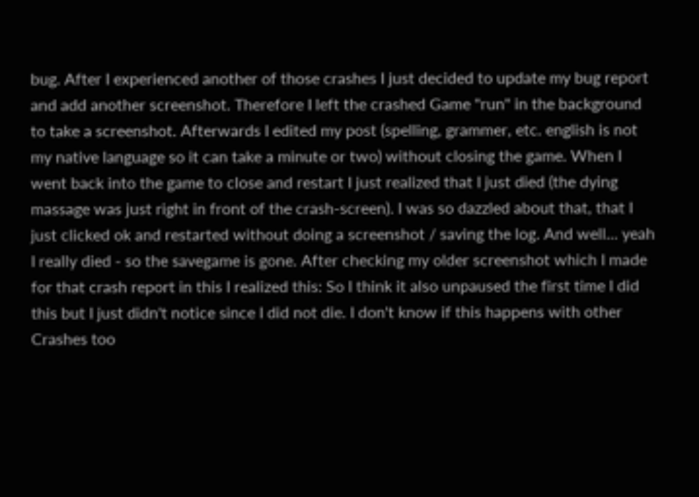bug. After I experienced another of those crashes I just decided to update my bug report and add another screenshot. Therefore I left the crashed Game "run" in the background to take a screenshot. Afterwards I edited my post (spelling, grammer, etc. english is not my native language so it can take a minute or two) without closing the game. When I went back into the game to close and restart I just realized that I just died (the dying massage was just right in front of the crash-screen). I was so dazzled about that, that I just clicked ok and restarted without doing a screenshot / saving the log. And well... yeah I really died - so the savegame is gone. After checking my older screenshot which I made for that crash report in this I realized this: So I think it also unpaused the first time I did this but I just didn't notice since I did not die. I don't know if this happens with other Crashes too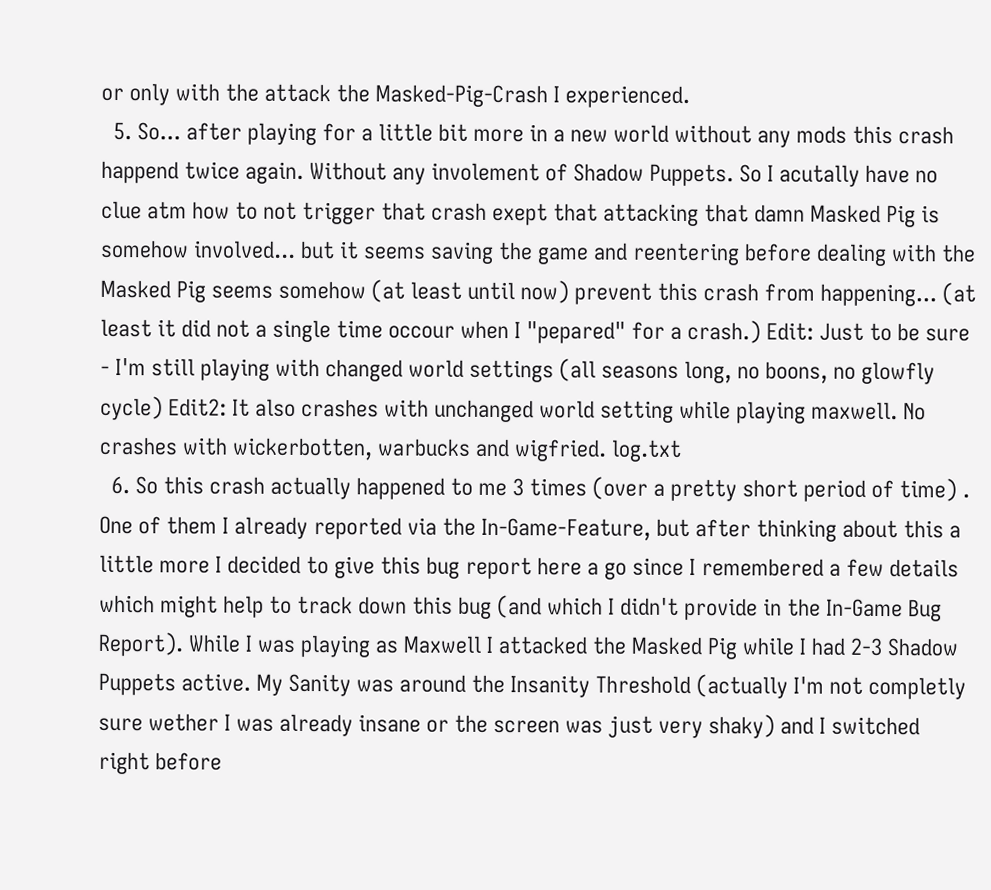or only with the attack the Masked-Pig-Crash I experienced.
  5. So... after playing for a little bit more in a new world without any mods this crash happend twice again. Without any involement of Shadow Puppets. So I acutally have no clue atm how to not trigger that crash exept that attacking that damn Masked Pig is somehow involved... but it seems saving the game and reentering before dealing with the Masked Pig seems somehow (at least until now) prevent this crash from happening... (at least it did not a single time occour when I "pepared" for a crash.) Edit: Just to be sure - I'm still playing with changed world settings (all seasons long, no boons, no glowfly cycle) Edit2: It also crashes with unchanged world setting while playing maxwell. No crashes with wickerbotten, warbucks and wigfried. log.txt
  6. So this crash actually happened to me 3 times (over a pretty short period of time) . One of them I already reported via the In-Game-Feature, but after thinking about this a little more I decided to give this bug report here a go since I remembered a few details which might help to track down this bug (and which I didn't provide in the In-Game Bug Report). While I was playing as Maxwell I attacked the Masked Pig while I had 2-3 Shadow Puppets active. My Sanity was around the Insanity Threshold (actually I'm not completly sure wether I was already insane or the screen was just very shaky) and I switched right before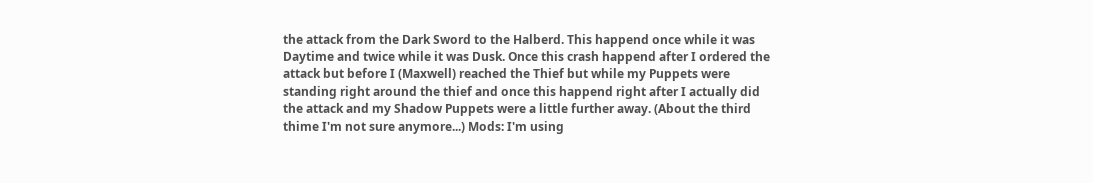the attack from the Dark Sword to the Halberd. This happend once while it was Daytime and twice while it was Dusk. Once this crash happend after I ordered the attack but before I (Maxwell) reached the Thief but while my Puppets were standing right around the thief and once this happend right after I actually did the attack and my Shadow Puppets were a little further away. (About the third thime I'm not sure anymore...) Mods: I'm using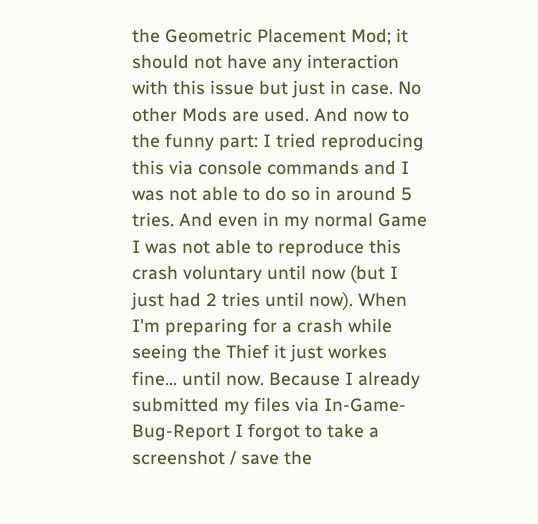the Geometric Placement Mod; it should not have any interaction with this issue but just in case. No other Mods are used. And now to the funny part: I tried reproducing this via console commands and I was not able to do so in around 5 tries. And even in my normal Game I was not able to reproduce this crash voluntary until now (but I just had 2 tries until now). When I'm preparing for a crash while seeing the Thief it just workes fine... until now. Because I already submitted my files via In-Game-Bug-Report I forgot to take a screenshot / save the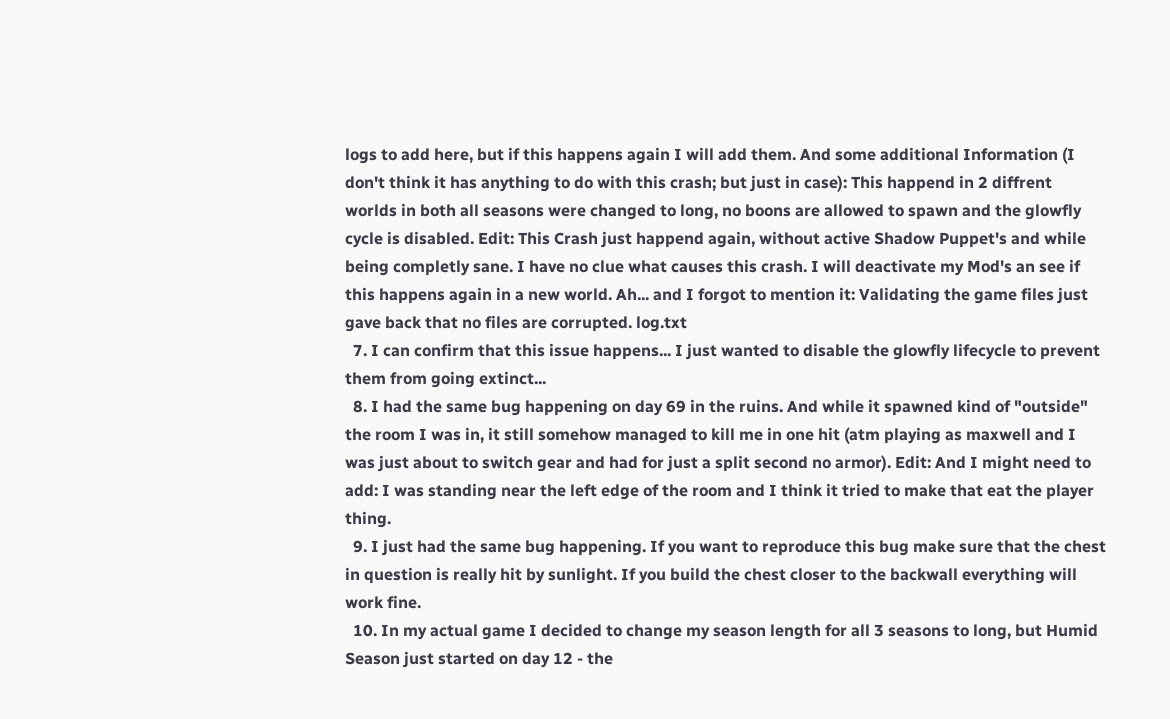logs to add here, but if this happens again I will add them. And some additional Information (I don't think it has anything to do with this crash; but just in case): This happend in 2 diffrent worlds in both all seasons were changed to long, no boons are allowed to spawn and the glowfly cycle is disabled. Edit: This Crash just happend again, without active Shadow Puppet's and while being completly sane. I have no clue what causes this crash. I will deactivate my Mod's an see if this happens again in a new world. Ah... and I forgot to mention it: Validating the game files just gave back that no files are corrupted. log.txt
  7. I can confirm that this issue happens... I just wanted to disable the glowfly lifecycle to prevent them from going extinct...
  8. I had the same bug happening on day 69 in the ruins. And while it spawned kind of "outside" the room I was in, it still somehow managed to kill me in one hit (atm playing as maxwell and I was just about to switch gear and had for just a split second no armor). Edit: And I might need to add: I was standing near the left edge of the room and I think it tried to make that eat the player thing.
  9. I just had the same bug happening. If you want to reproduce this bug make sure that the chest in question is really hit by sunlight. If you build the chest closer to the backwall everything will work fine.
  10. In my actual game I decided to change my season length for all 3 seasons to long, but Humid Season just started on day 12 - the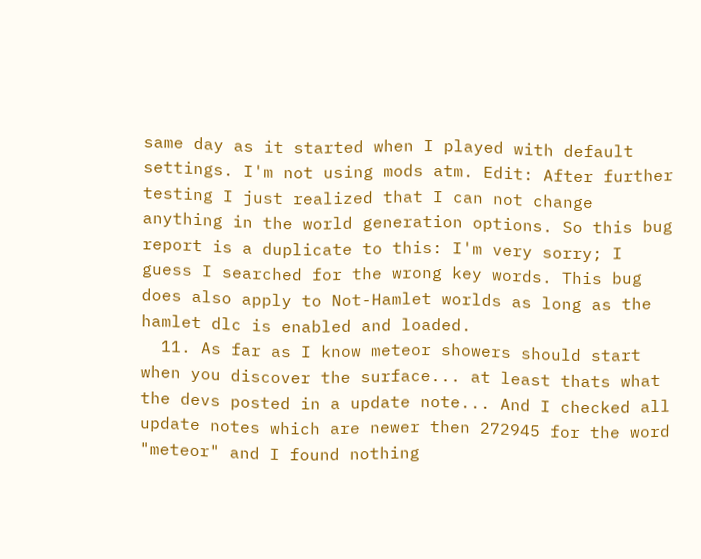same day as it started when I played with default settings. I'm not using mods atm. Edit: After further testing I just realized that I can not change anything in the world generation options. So this bug report is a duplicate to this: I'm very sorry; I guess I searched for the wrong key words. This bug does also apply to Not-Hamlet worlds as long as the hamlet dlc is enabled and loaded.
  11. As far as I know meteor showers should start when you discover the surface... at least thats what the devs posted in a update note... And I checked all update notes which are newer then 272945 for the word "meteor" and I found nothing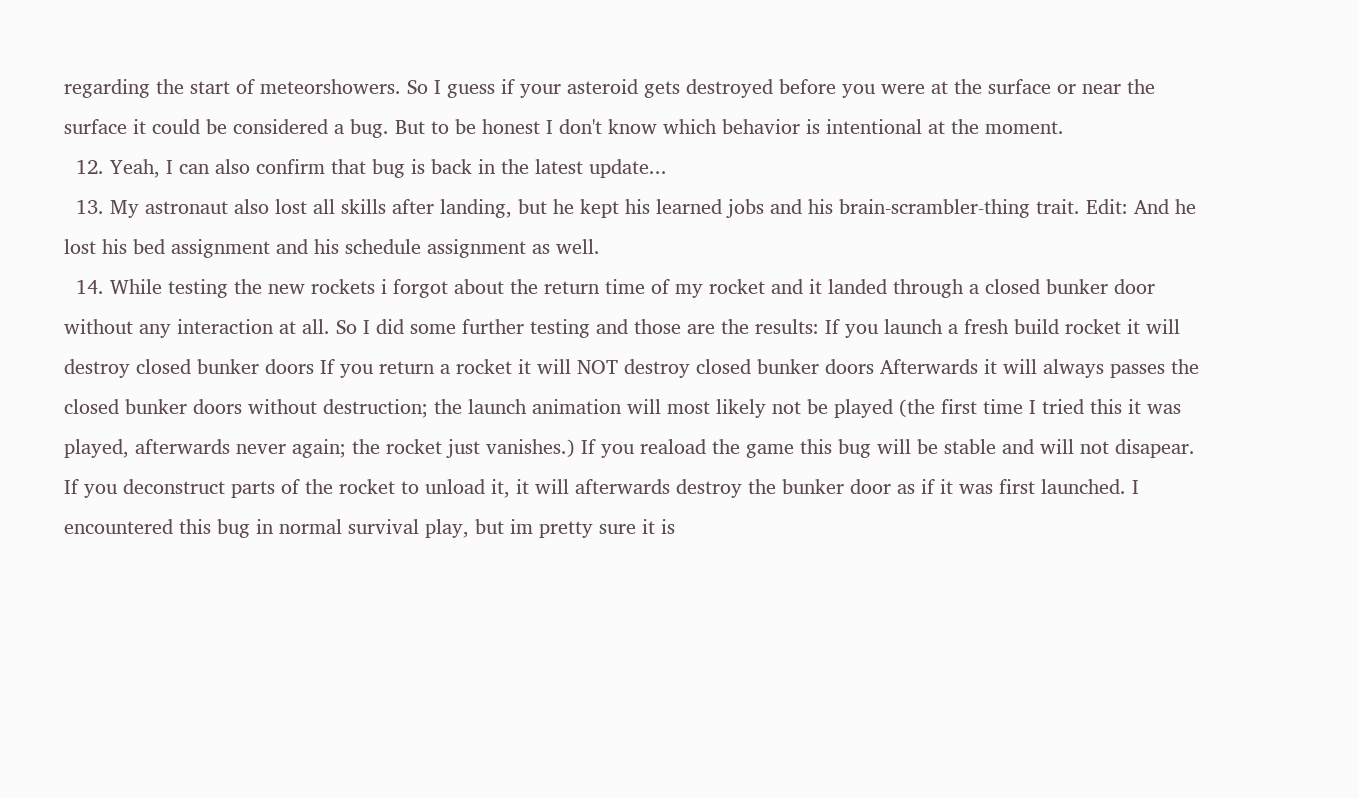regarding the start of meteorshowers. So I guess if your asteroid gets destroyed before you were at the surface or near the surface it could be considered a bug. But to be honest I don't know which behavior is intentional at the moment.
  12. Yeah, I can also confirm that bug is back in the latest update...
  13. My astronaut also lost all skills after landing, but he kept his learned jobs and his brain-scrambler-thing trait. Edit: And he lost his bed assignment and his schedule assignment as well.
  14. While testing the new rockets i forgot about the return time of my rocket and it landed through a closed bunker door without any interaction at all. So I did some further testing and those are the results: If you launch a fresh build rocket it will destroy closed bunker doors If you return a rocket it will NOT destroy closed bunker doors Afterwards it will always passes the closed bunker doors without destruction; the launch animation will most likely not be played (the first time I tried this it was played, afterwards never again; the rocket just vanishes.) If you reaload the game this bug will be stable and will not disapear. If you deconstruct parts of the rocket to unload it, it will afterwards destroy the bunker door as if it was first launched. I encountered this bug in normal survival play, but im pretty sure it is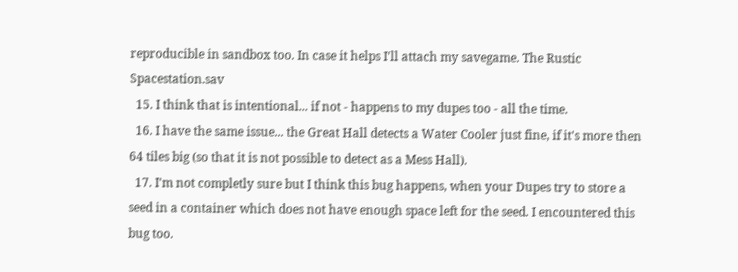reproducible in sandbox too. In case it helps I'll attach my savegame. The Rustic Spacestation.sav
  15. I think that is intentional... if not - happens to my dupes too - all the time.
  16. I have the same issue... the Great Hall detects a Water Cooler just fine, if it's more then 64 tiles big (so that it is not possible to detect as a Mess Hall).
  17. I'm not completly sure but I think this bug happens, when your Dupes try to store a seed in a container which does not have enough space left for the seed. I encountered this bug too.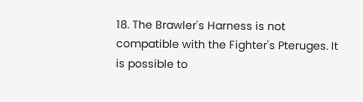18. The Brawler's Harness is not compatible with the Fighter's Pteruges. It is possible to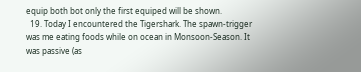equip both bot only the first equiped will be shown.
  19. Today I encountered the Tigershark. The spawn-trigger was me eating foods while on ocean in Monsoon-Season. It was passive (as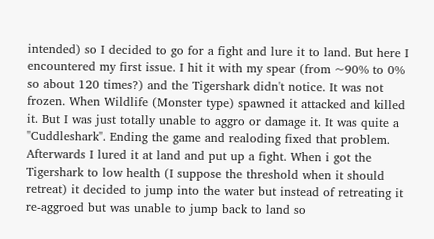intended) so I decided to go for a fight and lure it to land. But here I encountered my first issue. I hit it with my spear (from ~90% to 0% so about 120 times?) and the Tigershark didn't notice. It was not frozen. When Wildlife (Monster type) spawned it attacked and killed it. But I was just totally unable to aggro or damage it. It was quite a "Cuddleshark". Ending the game and realoding fixed that problem. Afterwards I lured it at land and put up a fight. When i got the Tigershark to low health (I suppose the threshold when it should retreat) it decided to jump into the water but instead of retreating it re-aggroed but was unable to jump back to land so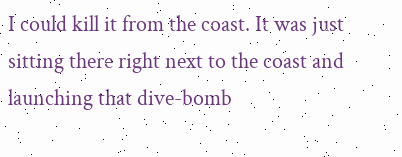I could kill it from the coast. It was just sitting there right next to the coast and launching that dive-bomb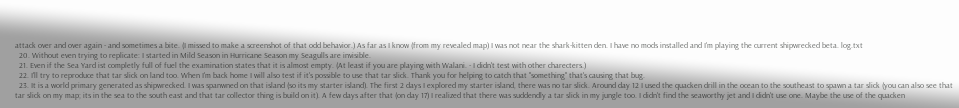attack over and over again - and sometimes a bite. (I missed to make a screenshot of that odd behavior.) As far as I know (from my revealed map) I was not near the shark-kitten den. I have no mods installed and I'm playing the current shipwrecked beta. log.txt
  20. Without even trying to replicate: I started in Mild Season in Hurricane Season my Seagulls are invisible.
  21. Even if the Sea Yard ist completly full of fuel the examination states that it is almost empty. (At least if you are playing with Walani. - I didn't test with other charecters.)
  22. I'll try to reproduce that tar slick on land too. When I'm back home I will also test if it's possible to use that tar slick. Thank you for helping to catch that "something" that's causing that bug.
  23. It is a world primary generated as shipwrecked. I was spanwned on that island (so its my starter island). The first 2 days I explored my starter island, there was no tar slick. Around day 12 I used the quacken drill in the ocean to the southeast to spawn a tar slick (you can also see that tar slick on my map; its in the sea to the south east and that tar collector thing is build on it). A few days after that (on day 17) I realized that there was suddendly a tar slick in my jungle too. I didn't find the seaworthy jet and I didn't use one. Maybe the use of the quacken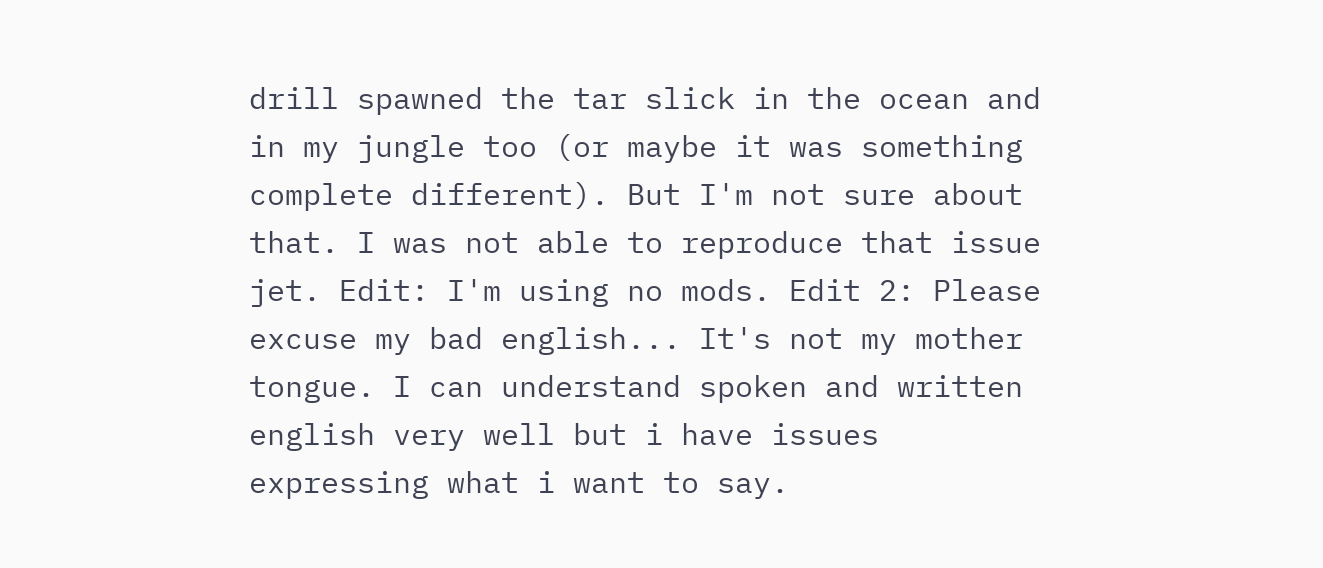drill spawned the tar slick in the ocean and in my jungle too (or maybe it was something complete different). But I'm not sure about that. I was not able to reproduce that issue jet. Edit: I'm using no mods. Edit 2: Please excuse my bad english... It's not my mother tongue. I can understand spoken and written english very well but i have issues expressing what i want to say.